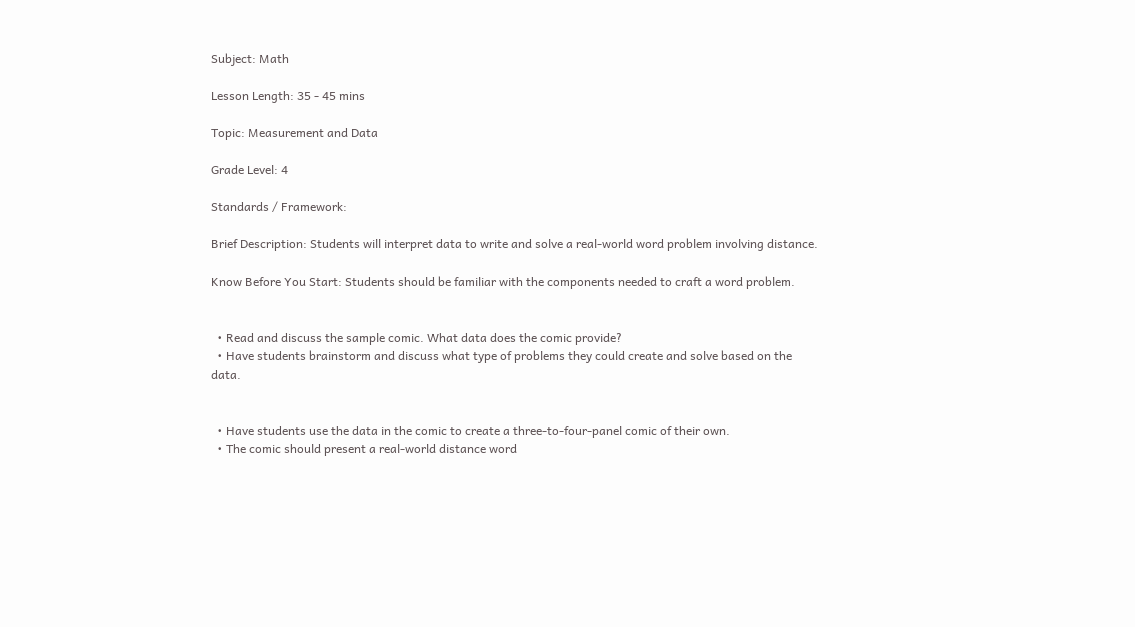Subject: Math

Lesson Length: 35 - 45 mins

Topic: Measurement and Data

Grade Level: 4

Standards / Framework:

Brief Description: Students will interpret data to write and solve a real-world word problem involving distance.

Know Before You Start: Students should be familiar with the components needed to craft a word problem.


  • Read and discuss the sample comic. What data does the comic provide?
  • Have students brainstorm and discuss what type of problems they could create and solve based on the data.


  • Have students use the data in the comic to create a three-to-four-panel comic of their own.
  • The comic should present a real-world distance word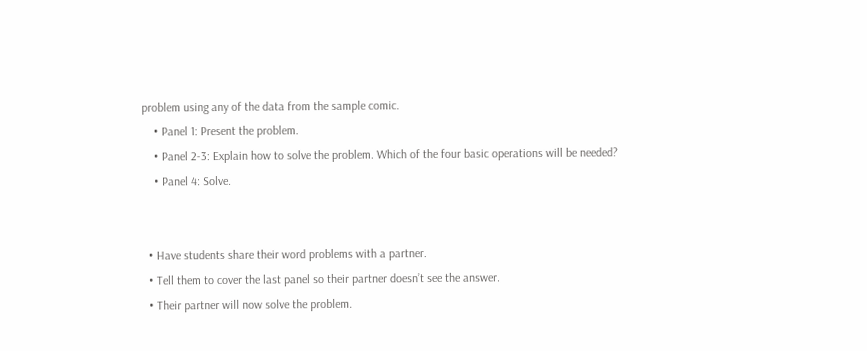problem using any of the data from the sample comic.
    • Panel 1: Present the problem.
    • Panel 2-3: Explain how to solve the problem. Which of the four basic operations will be needed?
    • Panel 4: Solve.


  • Have students share their word problems with a partner.
  • Tell them to cover the last panel so their partner doesn’t see the answer.
  • Their partner will now solve the problem.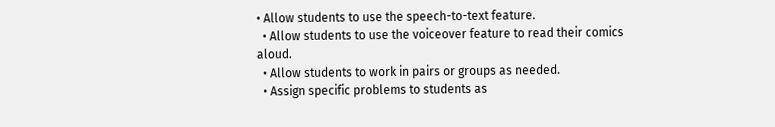• Allow students to use the speech-to-text feature.
  • Allow students to use the voiceover feature to read their comics aloud.
  • Allow students to work in pairs or groups as needed.
  • Assign specific problems to students as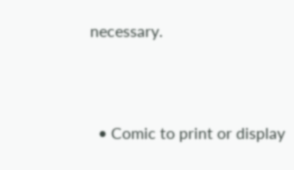necessary.



  • Comic to print or display